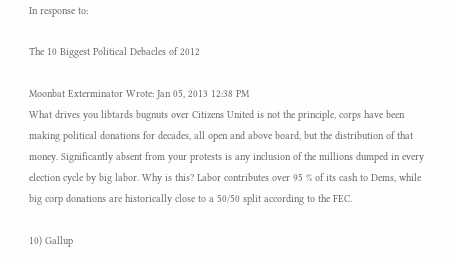In response to:

The 10 Biggest Political Debacles of 2012

Moonbat Exterminator Wrote: Jan 05, 2013 12:38 PM
What drives you libtards bugnuts over Citizens United is not the principle, corps have been making political donations for decades, all open and above board, but the distribution of that money. Significantly absent from your protests is any inclusion of the millions dumped in every election cycle by big labor. Why is this? Labor contributes over 95 % of its cash to Dems, while big corp donations are historically close to a 50/50 split according to the FEC.

10) Gallup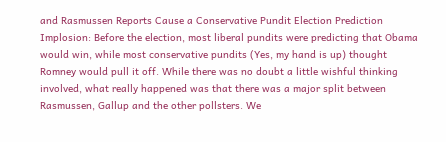and Rasmussen Reports Cause a Conservative Pundit Election Prediction Implosion: Before the election, most liberal pundits were predicting that Obama would win, while most conservative pundits (Yes, my hand is up) thought Romney would pull it off. While there was no doubt a little wishful thinking involved, what really happened was that there was a major split between Rasmussen, Gallup and the other pollsters. We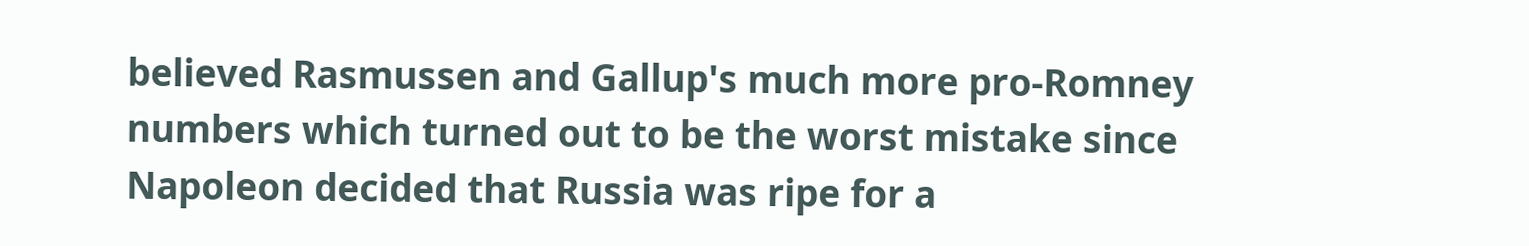believed Rasmussen and Gallup's much more pro-Romney numbers which turned out to be the worst mistake since Napoleon decided that Russia was ripe for a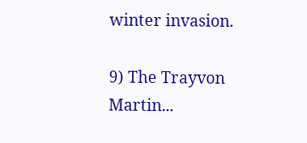winter invasion.

9) The Trayvon Martin...